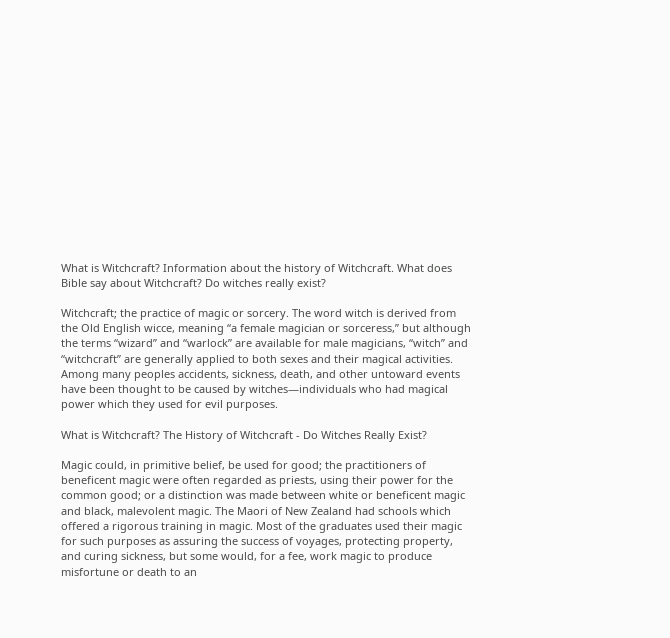What is Witchcraft? Information about the history of Witchcraft. What does Bible say about Witchcraft? Do witches really exist?

Witchcraft; the practice of magic or sorcery. The word witch is derived from the Old English wicce, meaning “a female magician or sorceress,” but although the terms “wizard” and “warlock” are available for male magicians, “witch” and “witchcraft” are generally applied to both sexes and their magical activities. Among many peoples accidents, sickness, death, and other untoward events have been thought to be caused by witches—individuals who had magical power which they used for evil purposes.

What is Witchcraft? The History of Witchcraft - Do Witches Really Exist?

Magic could, in primitive belief, be used for good; the practitioners of beneficent magic were often regarded as priests, using their power for the common good; or a distinction was made between white or beneficent magic and black, malevolent magic. The Maori of New Zealand had schools which offered a rigorous training in magic. Most of the graduates used their magic for such purposes as assuring the success of voyages, protecting property, and curing sickness, but some would, for a fee, work magic to produce misfortune or death to an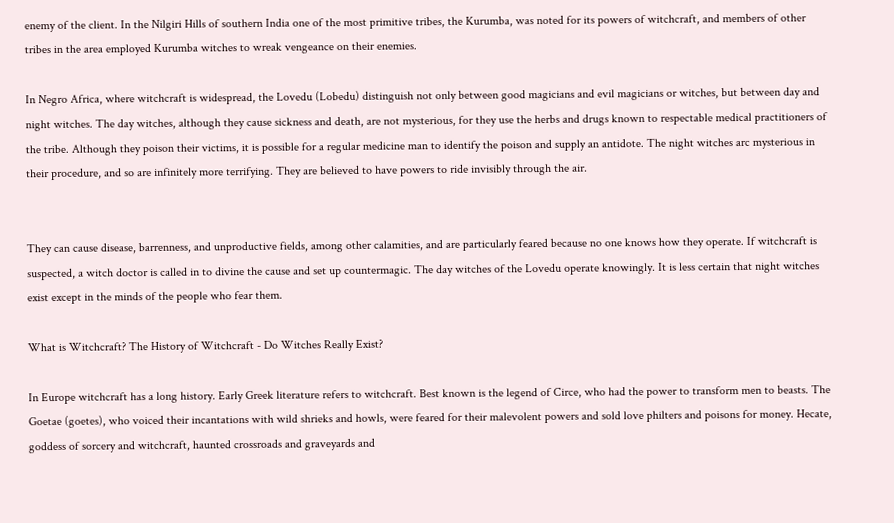enemy of the client. In the Nilgiri Hills of southern India one of the most primitive tribes, the Kurumba, was noted for its powers of witchcraft, and members of other tribes in the area employed Kurumba witches to wreak vengeance on their enemies.

In Negro Africa, where witchcraft is widespread, the Lovedu (Lobedu) distinguish not only between good magicians and evil magicians or witches, but between day and night witches. The day witches, although they cause sickness and death, are not mysterious, for they use the herbs and drugs known to respectable medical practitioners of the tribe. Although they poison their victims, it is possible for a regular medicine man to identify the poison and supply an antidote. The night witches arc mysterious in their procedure, and so are infinitely more terrifying. They are believed to have powers to ride invisibly through the air.


They can cause disease, barrenness, and unproductive fields, among other calamities, and are particularly feared because no one knows how they operate. If witchcraft is suspected, a witch doctor is called in to divine the cause and set up countermagic. The day witches of the Lovedu operate knowingly. It is less certain that night witches exist except in the minds of the people who fear them.

What is Witchcraft? The History of Witchcraft - Do Witches Really Exist?

In Europe witchcraft has a long history. Early Greek literature refers to witchcraft. Best known is the legend of Circe, who had the power to transform men to beasts. The Goetae (goetes), who voiced their incantations with wild shrieks and howls, were feared for their malevolent powers and sold love philters and poisons for money. Hecate, goddess of sorcery and witchcraft, haunted crossroads and graveyards and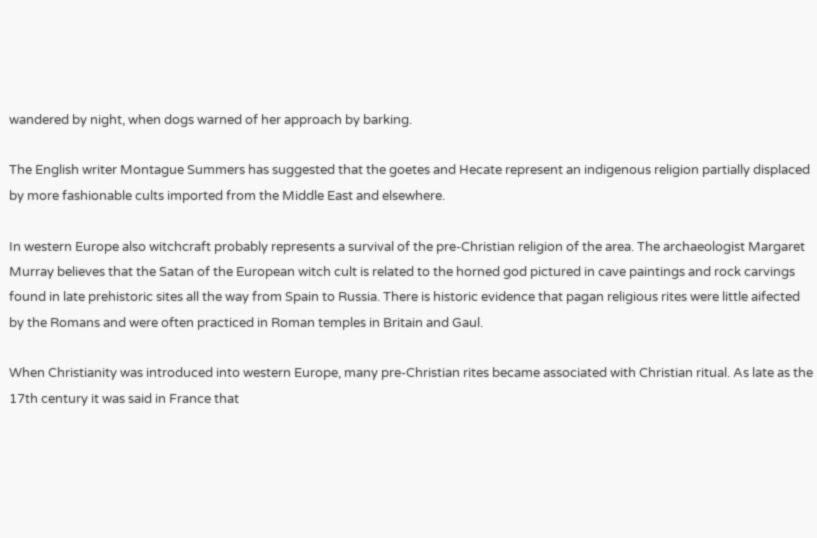wandered by night, when dogs warned of her approach by barking.

The English writer Montague Summers has suggested that the goetes and Hecate represent an indigenous religion partially displaced by more fashionable cults imported from the Middle East and elsewhere.

In western Europe also witchcraft probably represents a survival of the pre-Christian religion of the area. The archaeologist Margaret Murray believes that the Satan of the European witch cult is related to the horned god pictured in cave paintings and rock carvings found in late prehistoric sites all the way from Spain to Russia. There is historic evidence that pagan religious rites were little aifected by the Romans and were often practiced in Roman temples in Britain and Gaul.

When Christianity was introduced into western Europe, many pre-Christian rites became associated with Christian ritual. As late as the 17th century it was said in France that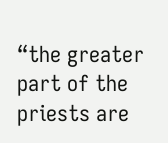“the greater part of the priests are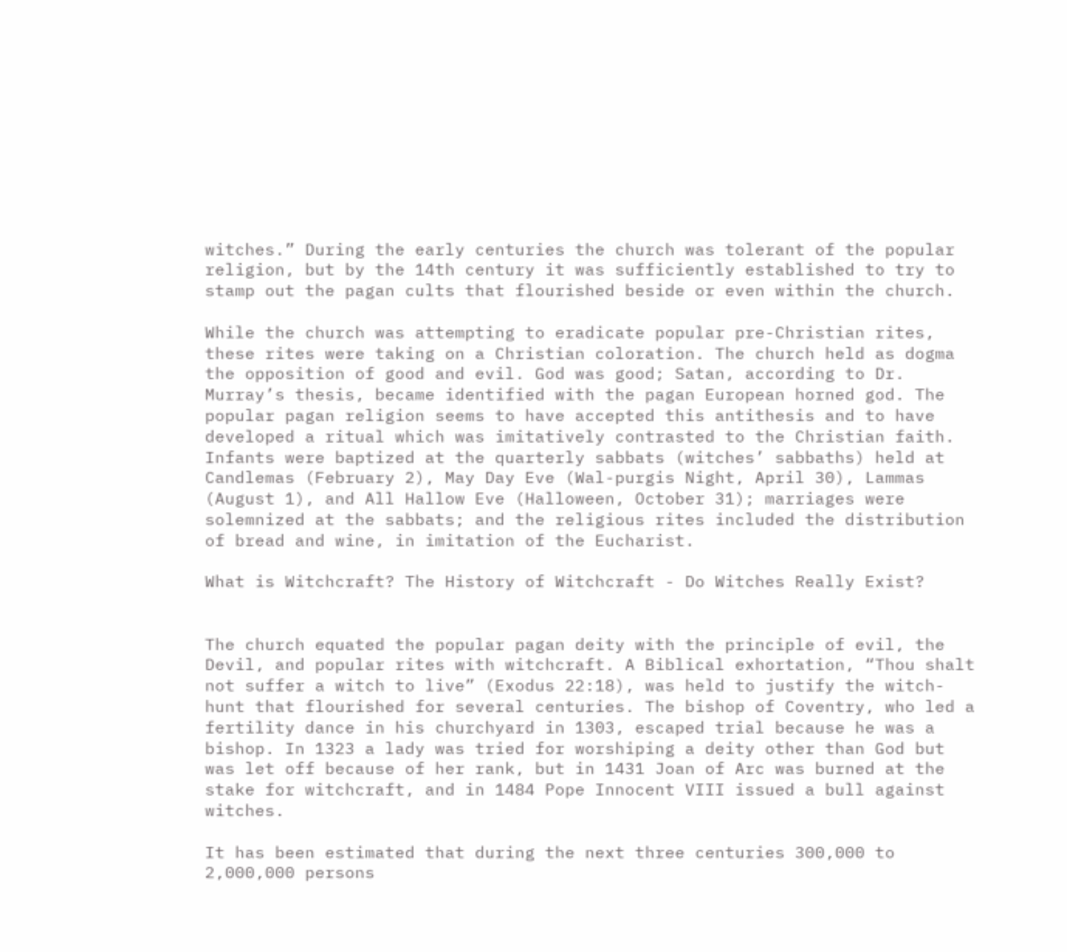witches.” During the early centuries the church was tolerant of the popular religion, but by the 14th century it was sufficiently established to try to stamp out the pagan cults that flourished beside or even within the church.

While the church was attempting to eradicate popular pre-Christian rites, these rites were taking on a Christian coloration. The church held as dogma the opposition of good and evil. God was good; Satan, according to Dr. Murray’s thesis, became identified with the pagan European horned god. The popular pagan religion seems to have accepted this antithesis and to have developed a ritual which was imitatively contrasted to the Christian faith. Infants were baptized at the quarterly sabbats (witches’ sabbaths) held at Candlemas (February 2), May Day Eve (Wal-purgis Night, April 30), Lammas (August 1), and All Hallow Eve (Halloween, October 31); marriages were solemnized at the sabbats; and the religious rites included the distribution of bread and wine, in imitation of the Eucharist.

What is Witchcraft? The History of Witchcraft - Do Witches Really Exist?


The church equated the popular pagan deity with the principle of evil, the Devil, and popular rites with witchcraft. A Biblical exhortation, “Thou shalt not suffer a witch to live” (Exodus 22:18), was held to justify the witch-hunt that flourished for several centuries. The bishop of Coventry, who led a fertility dance in his churchyard in 1303, escaped trial because he was a bishop. In 1323 a lady was tried for worshiping a deity other than God but was let off because of her rank, but in 1431 Joan of Arc was burned at the stake for witchcraft, and in 1484 Pope Innocent VIII issued a bull against witches.

It has been estimated that during the next three centuries 300,000 to 2,000,000 persons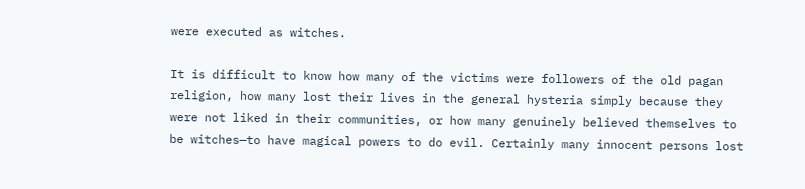were executed as witches.

It is difficult to know how many of the victims were followers of the old pagan religion, how many lost their lives in the general hysteria simply because they were not liked in their communities, or how many genuinely believed themselves to be witches—to have magical powers to do evil. Certainly many innocent persons lost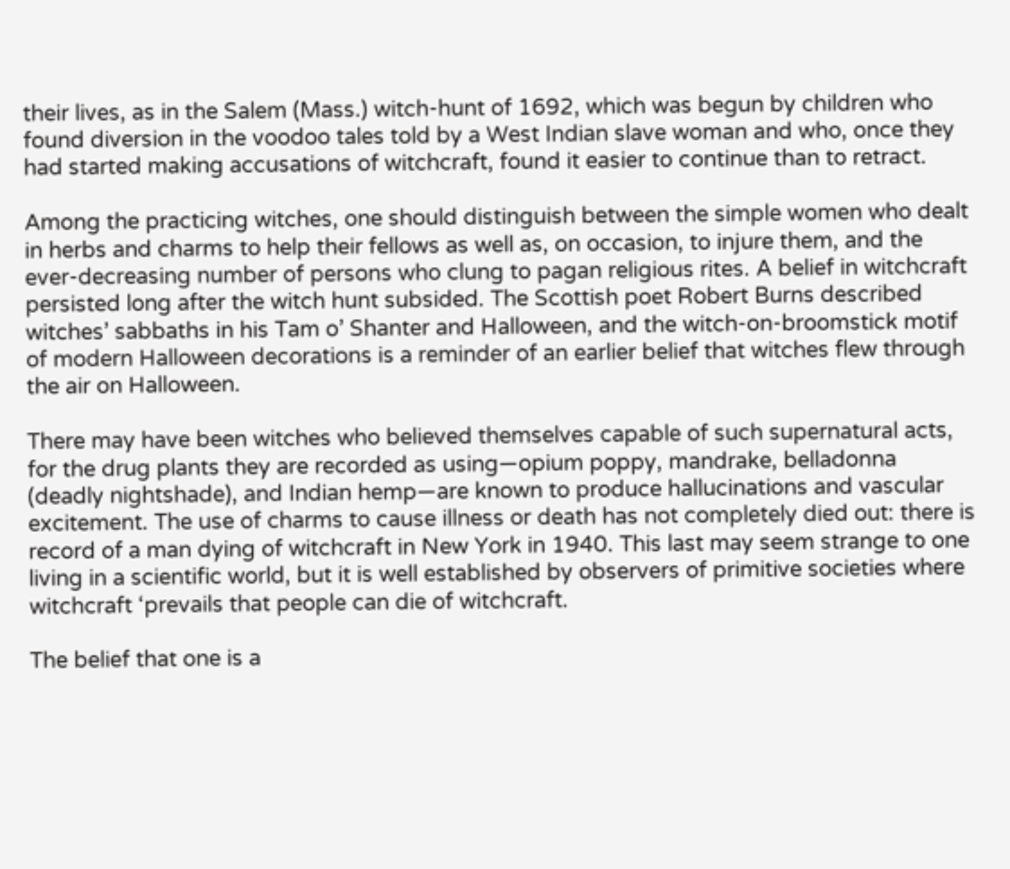their lives, as in the Salem (Mass.) witch-hunt of 1692, which was begun by children who found diversion in the voodoo tales told by a West Indian slave woman and who, once they had started making accusations of witchcraft, found it easier to continue than to retract.

Among the practicing witches, one should distinguish between the simple women who dealt in herbs and charms to help their fellows as well as, on occasion, to injure them, and the ever-decreasing number of persons who clung to pagan religious rites. A belief in witchcraft persisted long after the witch hunt subsided. The Scottish poet Robert Burns described witches’ sabbaths in his Tam o’ Shanter and Halloween, and the witch-on-broomstick motif of modern Halloween decorations is a reminder of an earlier belief that witches flew through the air on Halloween.

There may have been witches who believed themselves capable of such supernatural acts, for the drug plants they are recorded as using—opium poppy, mandrake, belladonna (deadly nightshade), and Indian hemp—are known to produce hallucinations and vascular excitement. The use of charms to cause illness or death has not completely died out: there is record of a man dying of witchcraft in New York in 1940. This last may seem strange to one living in a scientific world, but it is well established by observers of primitive societies where witchcraft ‘prevails that people can die of witchcraft.

The belief that one is a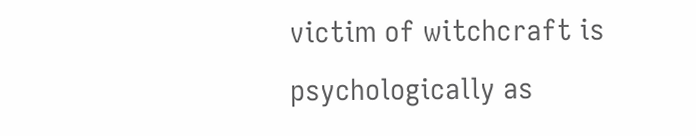victim of witchcraft is psychologically as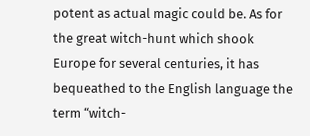potent as actual magic could be. As for the great witch-hunt which shook Europe for several centuries, it has bequeathed to the English language the term “witch-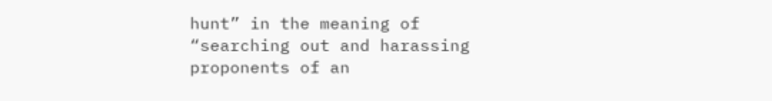hunt” in the meaning of “searching out and harassing proponents of an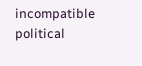incompatible political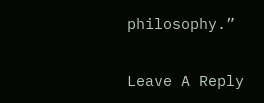philosophy.”

Leave A Reply